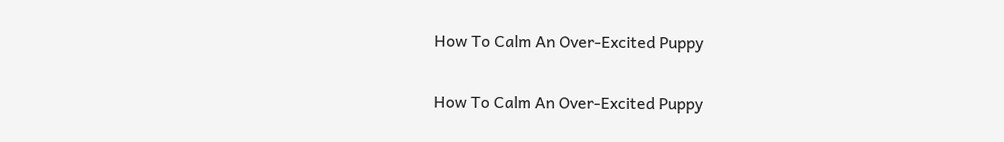How To Calm An Over-Excited Puppy

How To Calm An Over-Excited Puppy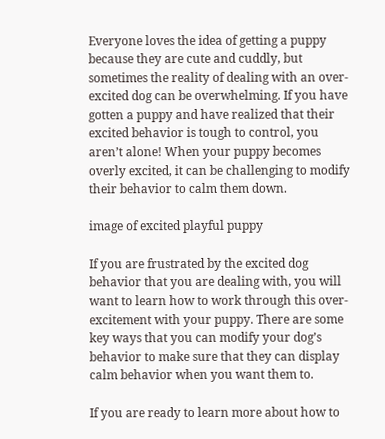Everyone loves the idea of getting a puppy because they are cute and cuddly, but sometimes the reality of dealing with an over-excited dog can be overwhelming. If you have gotten a puppy and have realized that their excited behavior is tough to control, you aren’t alone! When your puppy becomes overly excited, it can be challenging to modify their behavior to calm them down.

image of excited playful puppy

If you are frustrated by the excited dog behavior that you are dealing with, you will want to learn how to work through this over-excitement with your puppy. There are some key ways that you can modify your dog’s behavior to make sure that they can display calm behavior when you want them to.

If you are ready to learn more about how to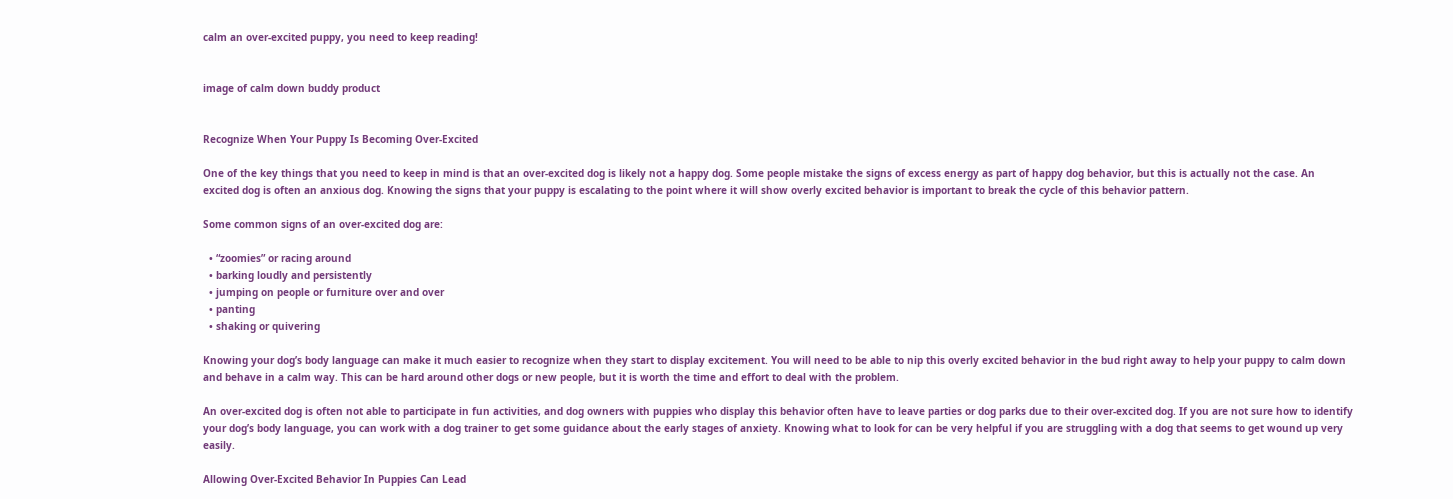calm an over-excited puppy, you need to keep reading!


image of calm down buddy product


Recognize When Your Puppy Is Becoming Over-Excited

One of the key things that you need to keep in mind is that an over-excited dog is likely not a happy dog. Some people mistake the signs of excess energy as part of happy dog behavior, but this is actually not the case. An excited dog is often an anxious dog. Knowing the signs that your puppy is escalating to the point where it will show overly excited behavior is important to break the cycle of this behavior pattern.

Some common signs of an over-excited dog are:

  • “zoomies” or racing around
  • barking loudly and persistently
  • jumping on people or furniture over and over
  • panting
  • shaking or quivering

Knowing your dog’s body language can make it much easier to recognize when they start to display excitement. You will need to be able to nip this overly excited behavior in the bud right away to help your puppy to calm down and behave in a calm way. This can be hard around other dogs or new people, but it is worth the time and effort to deal with the problem.

An over-excited dog is often not able to participate in fun activities, and dog owners with puppies who display this behavior often have to leave parties or dog parks due to their over-excited dog. If you are not sure how to identify your dog’s body language, you can work with a dog trainer to get some guidance about the early stages of anxiety. Knowing what to look for can be very helpful if you are struggling with a dog that seems to get wound up very easily.

Allowing Over-Excited Behavior In Puppies Can Lead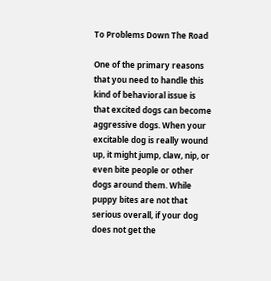To Problems Down The Road

One of the primary reasons that you need to handle this kind of behavioral issue is that excited dogs can become aggressive dogs. When your excitable dog is really wound up, it might jump, claw, nip, or even bite people or other dogs around them. While puppy bites are not that serious overall, if your dog does not get the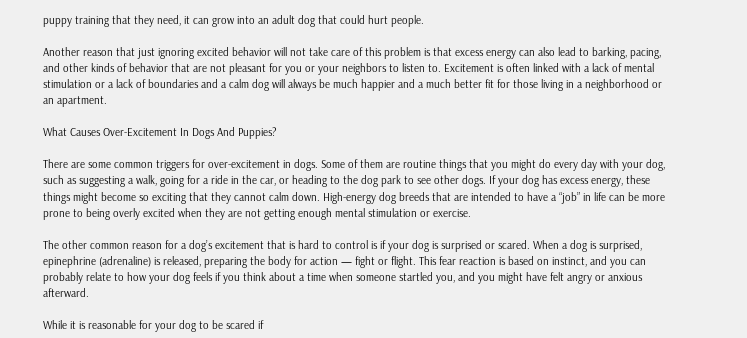puppy training that they need, it can grow into an adult dog that could hurt people.

Another reason that just ignoring excited behavior will not take care of this problem is that excess energy can also lead to barking, pacing, and other kinds of behavior that are not pleasant for you or your neighbors to listen to. Excitement is often linked with a lack of mental stimulation or a lack of boundaries and a calm dog will always be much happier and a much better fit for those living in a neighborhood or an apartment.

What Causes Over-Excitement In Dogs And Puppies?

There are some common triggers for over-excitement in dogs. Some of them are routine things that you might do every day with your dog, such as suggesting a walk, going for a ride in the car, or heading to the dog park to see other dogs. If your dog has excess energy, these things might become so exciting that they cannot calm down. High-energy dog breeds that are intended to have a “job” in life can be more prone to being overly excited when they are not getting enough mental stimulation or exercise.

The other common reason for a dog’s excitement that is hard to control is if your dog is surprised or scared. When a dog is surprised, epinephrine (adrenaline) is released, preparing the body for action — fight or flight. This fear reaction is based on instinct, and you can probably relate to how your dog feels if you think about a time when someone startled you, and you might have felt angry or anxious afterward.

While it is reasonable for your dog to be scared if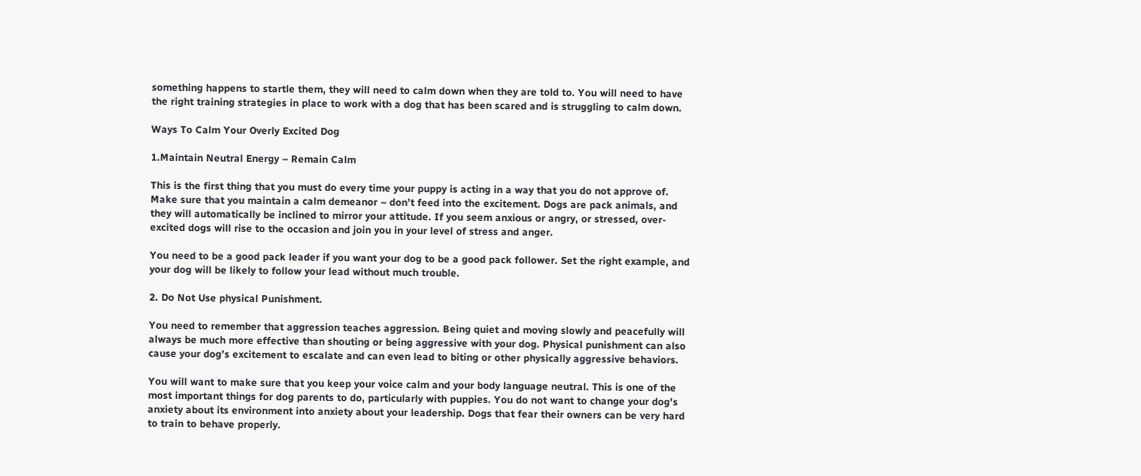something happens to startle them, they will need to calm down when they are told to. You will need to have the right training strategies in place to work with a dog that has been scared and is struggling to calm down.

Ways To Calm Your Overly Excited Dog

1.Maintain Neutral Energy – Remain Calm

This is the first thing that you must do every time your puppy is acting in a way that you do not approve of. Make sure that you maintain a calm demeanor – don’t feed into the excitement. Dogs are pack animals, and they will automatically be inclined to mirror your attitude. If you seem anxious or angry, or stressed, over-excited dogs will rise to the occasion and join you in your level of stress and anger.

You need to be a good pack leader if you want your dog to be a good pack follower. Set the right example, and your dog will be likely to follow your lead without much trouble.

2. Do Not Use physical Punishment.

You need to remember that aggression teaches aggression. Being quiet and moving slowly and peacefully will always be much more effective than shouting or being aggressive with your dog. Physical punishment can also cause your dog’s excitement to escalate and can even lead to biting or other physically aggressive behaviors.

You will want to make sure that you keep your voice calm and your body language neutral. This is one of the most important things for dog parents to do, particularly with puppies. You do not want to change your dog’s anxiety about its environment into anxiety about your leadership. Dogs that fear their owners can be very hard to train to behave properly.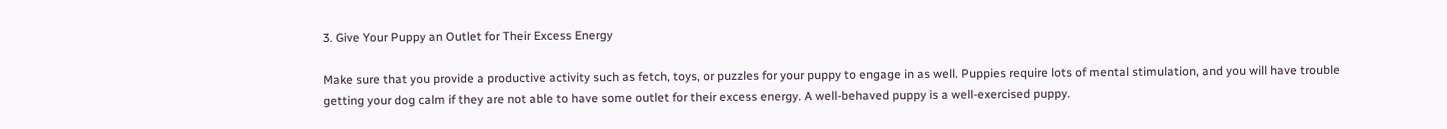3. Give Your Puppy an Outlet for Their Excess Energy

Make sure that you provide a productive activity such as fetch, toys, or puzzles for your puppy to engage in as well. Puppies require lots of mental stimulation, and you will have trouble getting your dog calm if they are not able to have some outlet for their excess energy. A well-behaved puppy is a well-exercised puppy.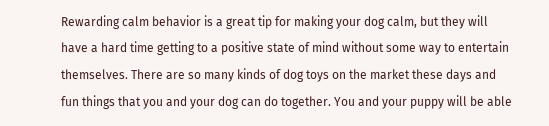Rewarding calm behavior is a great tip for making your dog calm, but they will have a hard time getting to a positive state of mind without some way to entertain themselves. There are so many kinds of dog toys on the market these days and fun things that you and your dog can do together. You and your puppy will be able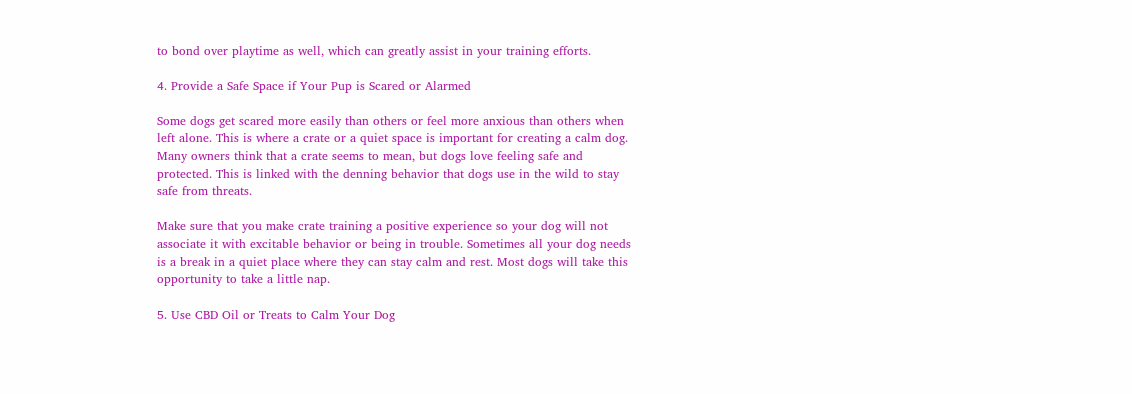to bond over playtime as well, which can greatly assist in your training efforts.

4. Provide a Safe Space if Your Pup is Scared or Alarmed

Some dogs get scared more easily than others or feel more anxious than others when left alone. This is where a crate or a quiet space is important for creating a calm dog. Many owners think that a crate seems to mean, but dogs love feeling safe and protected. This is linked with the denning behavior that dogs use in the wild to stay safe from threats.

Make sure that you make crate training a positive experience so your dog will not associate it with excitable behavior or being in trouble. Sometimes all your dog needs is a break in a quiet place where they can stay calm and rest. Most dogs will take this opportunity to take a little nap.

5. Use CBD Oil or Treats to Calm Your Dog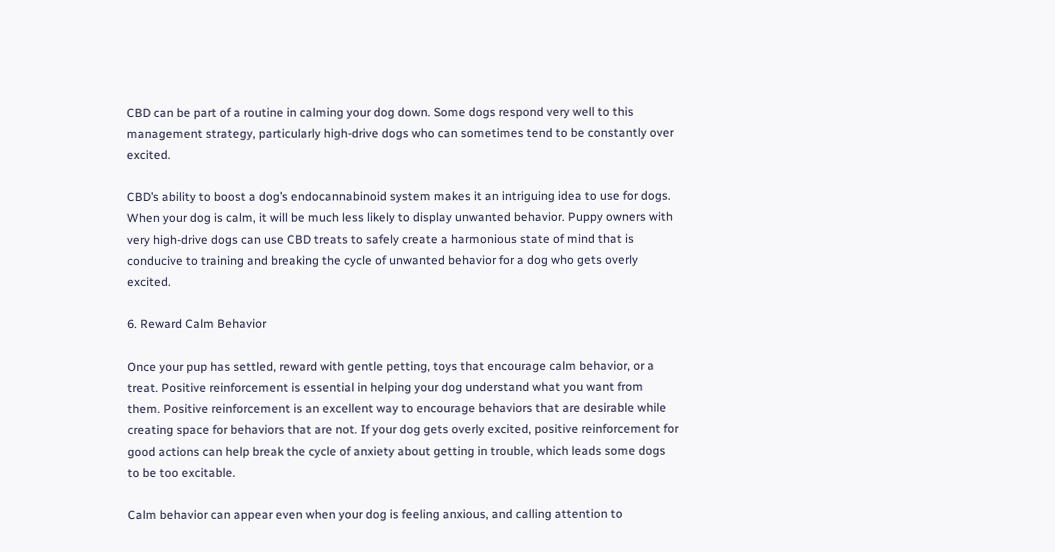CBD can be part of a routine in calming your dog down. Some dogs respond very well to this management strategy, particularly high-drive dogs who can sometimes tend to be constantly over excited.

CBD’s ability to boost a dog’s endocannabinoid system makes it an intriguing idea to use for dogs. When your dog is calm, it will be much less likely to display unwanted behavior. Puppy owners with very high-drive dogs can use CBD treats to safely create a harmonious state of mind that is conducive to training and breaking the cycle of unwanted behavior for a dog who gets overly excited.

6. Reward Calm Behavior

Once your pup has settled, reward with gentle petting, toys that encourage calm behavior, or a treat. Positive reinforcement is essential in helping your dog understand what you want from them. Positive reinforcement is an excellent way to encourage behaviors that are desirable while creating space for behaviors that are not. If your dog gets overly excited, positive reinforcement for good actions can help break the cycle of anxiety about getting in trouble, which leads some dogs to be too excitable.

Calm behavior can appear even when your dog is feeling anxious, and calling attention to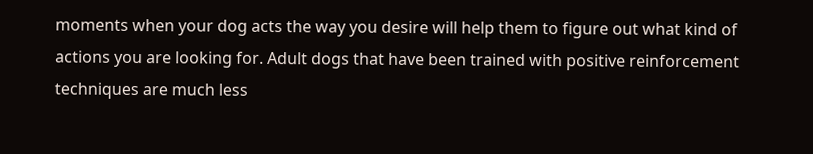moments when your dog acts the way you desire will help them to figure out what kind of actions you are looking for. Adult dogs that have been trained with positive reinforcement techniques are much less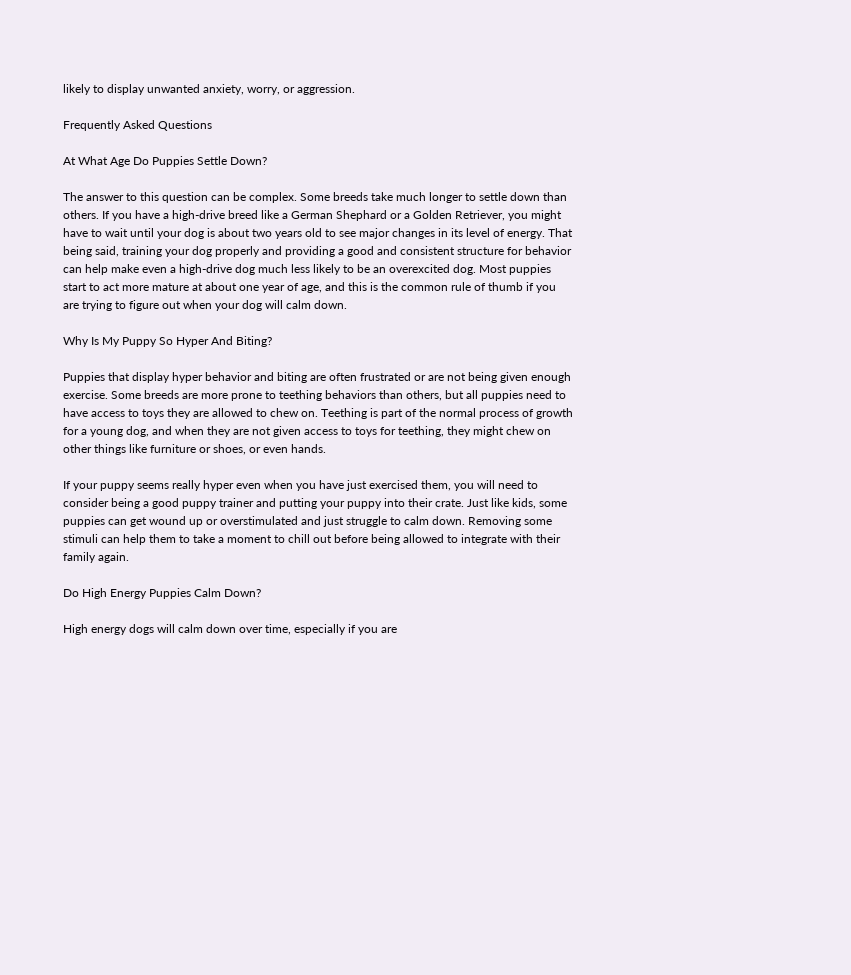likely to display unwanted anxiety, worry, or aggression.

Frequently Asked Questions

At What Age Do Puppies Settle Down?

The answer to this question can be complex. Some breeds take much longer to settle down than others. If you have a high-drive breed like a German Shephard or a Golden Retriever, you might have to wait until your dog is about two years old to see major changes in its level of energy. That being said, training your dog properly and providing a good and consistent structure for behavior can help make even a high-drive dog much less likely to be an overexcited dog. Most puppies start to act more mature at about one year of age, and this is the common rule of thumb if you are trying to figure out when your dog will calm down.

Why Is My Puppy So Hyper And Biting?

Puppies that display hyper behavior and biting are often frustrated or are not being given enough exercise. Some breeds are more prone to teething behaviors than others, but all puppies need to have access to toys they are allowed to chew on. Teething is part of the normal process of growth for a young dog, and when they are not given access to toys for teething, they might chew on other things like furniture or shoes, or even hands.

If your puppy seems really hyper even when you have just exercised them, you will need to consider being a good puppy trainer and putting your puppy into their crate. Just like kids, some puppies can get wound up or overstimulated and just struggle to calm down. Removing some stimuli can help them to take a moment to chill out before being allowed to integrate with their family again.

Do High Energy Puppies Calm Down?

High energy dogs will calm down over time, especially if you are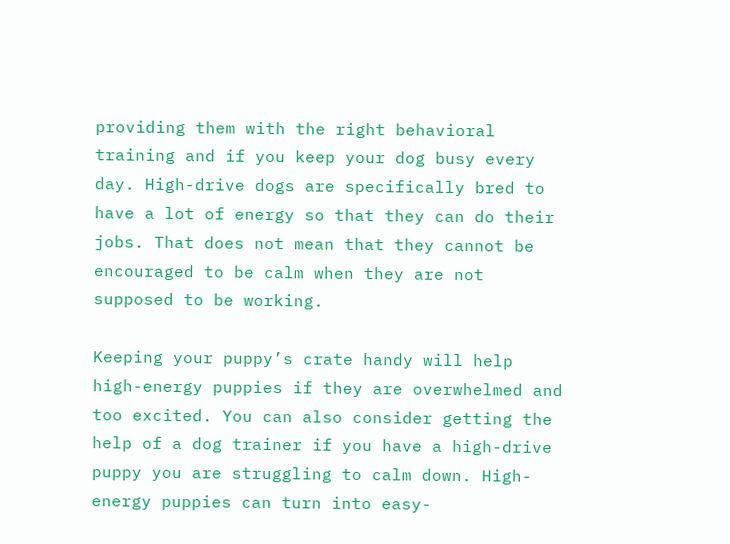providing them with the right behavioral training and if you keep your dog busy every day. High-drive dogs are specifically bred to have a lot of energy so that they can do their jobs. That does not mean that they cannot be encouraged to be calm when they are not supposed to be working.

Keeping your puppy’s crate handy will help high-energy puppies if they are overwhelmed and too excited. You can also consider getting the help of a dog trainer if you have a high-drive puppy you are struggling to calm down. High-energy puppies can turn into easy-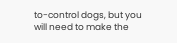to-control dogs, but you will need to make the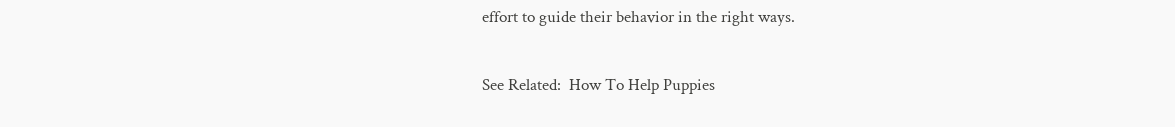effort to guide their behavior in the right ways.

See Related:  How To Help Puppies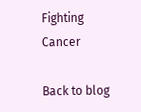Fighting Cancer

Back to blog